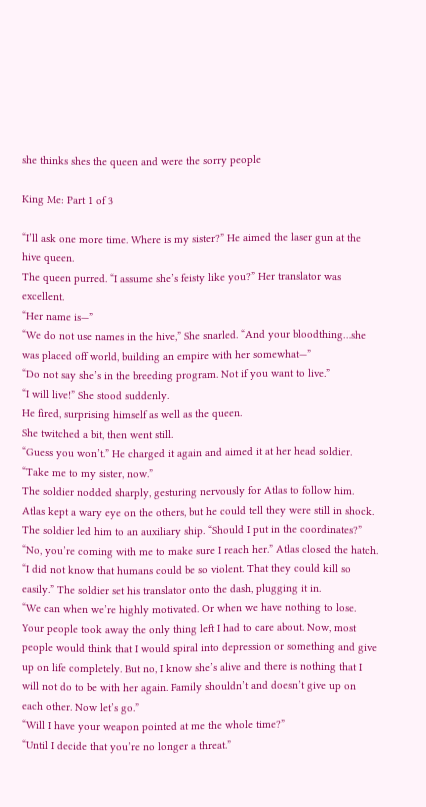she thinks shes the queen and were the sorry people

King Me: Part 1 of 3

“I’ll ask one more time. Where is my sister?” He aimed the laser gun at the hive queen.
The queen purred. “I assume she’s feisty like you?” Her translator was excellent.
“Her name is—”
“We do not use names in the hive,” She snarled. “And your bloodthing…she was placed off world, building an empire with her somewhat—”
“Do not say she’s in the breeding program. Not if you want to live.”
“I will live!” She stood suddenly.
He fired, surprising himself as well as the queen.
She twitched a bit, then went still.
“Guess you won’t.” He charged it again and aimed it at her head soldier. “Take me to my sister, now.”
The soldier nodded sharply, gesturing nervously for Atlas to follow him.
Atlas kept a wary eye on the others, but he could tell they were still in shock.
The soldier led him to an auxiliary ship. “Should I put in the coordinates?”
“No, you’re coming with me to make sure I reach her.” Atlas closed the hatch.
“I did not know that humans could be so violent. That they could kill so easily.” The soldier set his translator onto the dash, plugging it in.
“We can when we’re highly motivated. Or when we have nothing to lose. Your people took away the only thing left I had to care about. Now, most people would think that I would spiral into depression or something and give up on life completely. But no, I know she’s alive and there is nothing that I will not do to be with her again. Family shouldn’t and doesn’t give up on each other. Now let’s go.”
“Will I have your weapon pointed at me the whole time?”
“Until I decide that you’re no longer a threat.”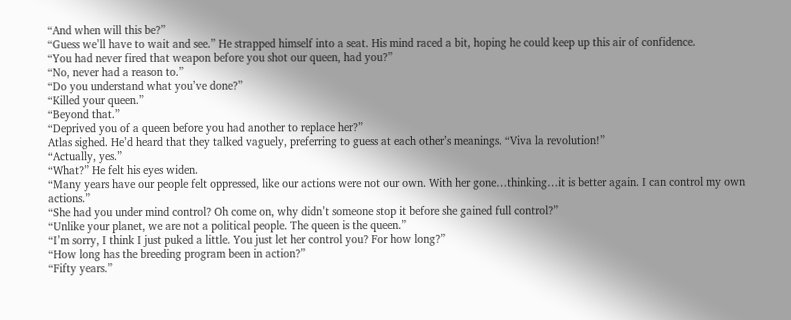“And when will this be?”
“Guess we’ll have to wait and see.” He strapped himself into a seat. His mind raced a bit, hoping he could keep up this air of confidence.
“You had never fired that weapon before you shot our queen, had you?”
“No, never had a reason to.”
“Do you understand what you’ve done?”
“Killed your queen.”
“Beyond that.”
“Deprived you of a queen before you had another to replace her?”
Atlas sighed. He’d heard that they talked vaguely, preferring to guess at each other’s meanings. “Viva la revolution!”
“Actually, yes.”
“What?” He felt his eyes widen.
“Many years have our people felt oppressed, like our actions were not our own. With her gone…thinking…it is better again. I can control my own actions.”
“She had you under mind control? Oh come on, why didn’t someone stop it before she gained full control?”
“Unlike your planet, we are not a political people. The queen is the queen.”
“I’m sorry, I think I just puked a little. You just let her control you? For how long?”
“How long has the breeding program been in action?”
“Fifty years.”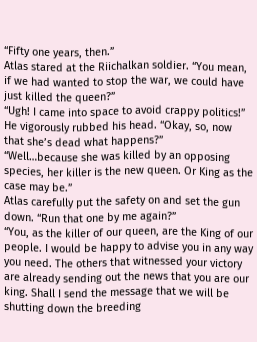“Fifty one years, then.”
Atlas stared at the Riichalkan soldier. “You mean, if we had wanted to stop the war, we could have just killed the queen?”
“Ugh! I came into space to avoid crappy politics!” He vigorously rubbed his head. “Okay, so, now that she’s dead what happens?”
“Well…because she was killed by an opposing species, her killer is the new queen. Or King as the case may be.”
Atlas carefully put the safety on and set the gun down. “Run that one by me again?”
“You, as the killer of our queen, are the King of our people. I would be happy to advise you in any way you need. The others that witnessed your victory are already sending out the news that you are our king. Shall I send the message that we will be shutting down the breeding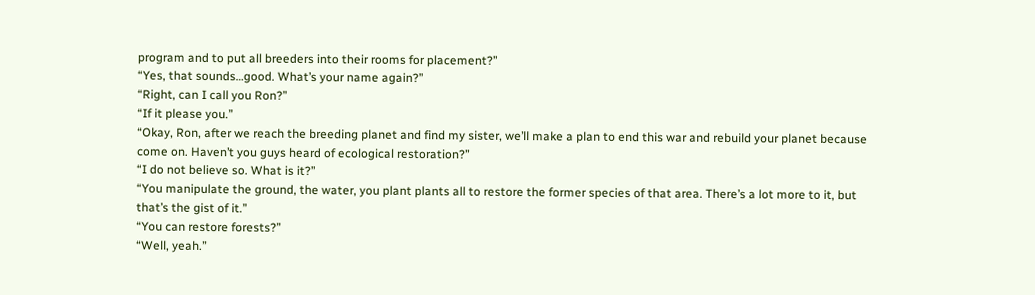program and to put all breeders into their rooms for placement?”
“Yes, that sounds…good. What’s your name again?”
“Right, can I call you Ron?”
“If it please you.”
“Okay, Ron, after we reach the breeding planet and find my sister, we’ll make a plan to end this war and rebuild your planet because come on. Haven’t you guys heard of ecological restoration?”
“I do not believe so. What is it?”
“You manipulate the ground, the water, you plant plants all to restore the former species of that area. There’s a lot more to it, but that’s the gist of it.”
“You can restore forests?”
“Well, yeah.”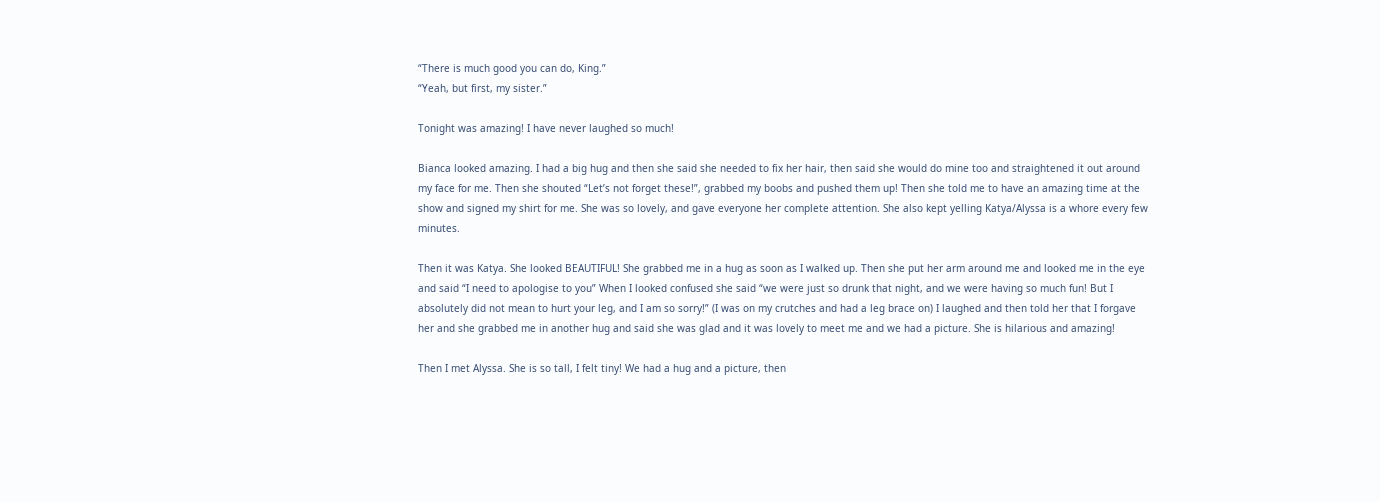“There is much good you can do, King.”
“Yeah, but first, my sister.”

Tonight was amazing! I have never laughed so much!

Bianca looked amazing. I had a big hug and then she said she needed to fix her hair, then said she would do mine too and straightened it out around my face for me. Then she shouted “Let’s not forget these!”, grabbed my boobs and pushed them up! Then she told me to have an amazing time at the show and signed my shirt for me. She was so lovely, and gave everyone her complete attention. She also kept yelling Katya/Alyssa is a whore every few minutes.

Then it was Katya. She looked BEAUTIFUL! She grabbed me in a hug as soon as I walked up. Then she put her arm around me and looked me in the eye and said “I need to apologise to you” When I looked confused she said “we were just so drunk that night, and we were having so much fun! But I absolutely did not mean to hurt your leg, and I am so sorry!” (I was on my crutches and had a leg brace on) I laughed and then told her that I forgave her and she grabbed me in another hug and said she was glad and it was lovely to meet me and we had a picture. She is hilarious and amazing!

Then I met Alyssa. She is so tall, I felt tiny! We had a hug and a picture, then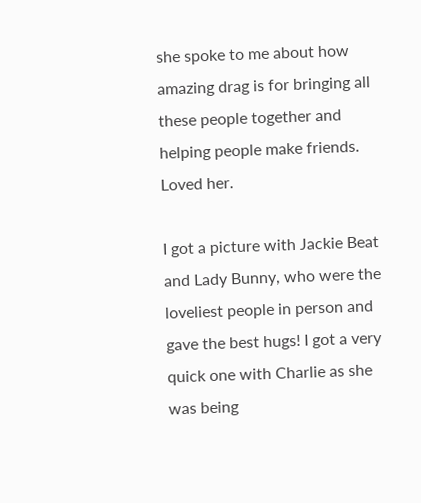she spoke to me about how amazing drag is for bringing all these people together and helping people make friends. Loved her.

I got a picture with Jackie Beat and Lady Bunny, who were the loveliest people in person and gave the best hugs! I got a very quick one with Charlie as she was being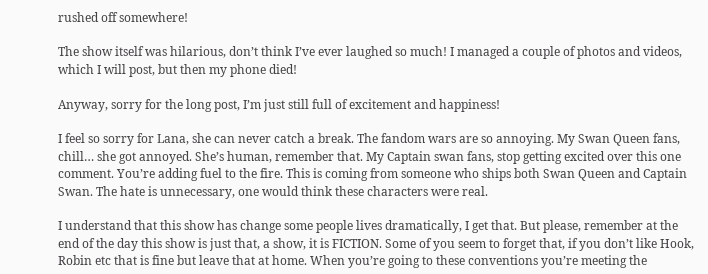rushed off somewhere!

The show itself was hilarious, don’t think I’ve ever laughed so much! I managed a couple of photos and videos, which I will post, but then my phone died!

Anyway, sorry for the long post, I’m just still full of excitement and happiness!

I feel so sorry for Lana, she can never catch a break. The fandom wars are so annoying. My Swan Queen fans, chill… she got annoyed. She’s human, remember that. My Captain swan fans, stop getting excited over this one comment. You’re adding fuel to the fire. This is coming from someone who ships both Swan Queen and Captain Swan. The hate is unnecessary, one would think these characters were real.

I understand that this show has change some people lives dramatically, I get that. But please, remember at the end of the day this show is just that, a show, it is FICTION. Some of you seem to forget that, if you don’t like Hook, Robin etc that is fine but leave that at home. When you’re going to these conventions you’re meeting the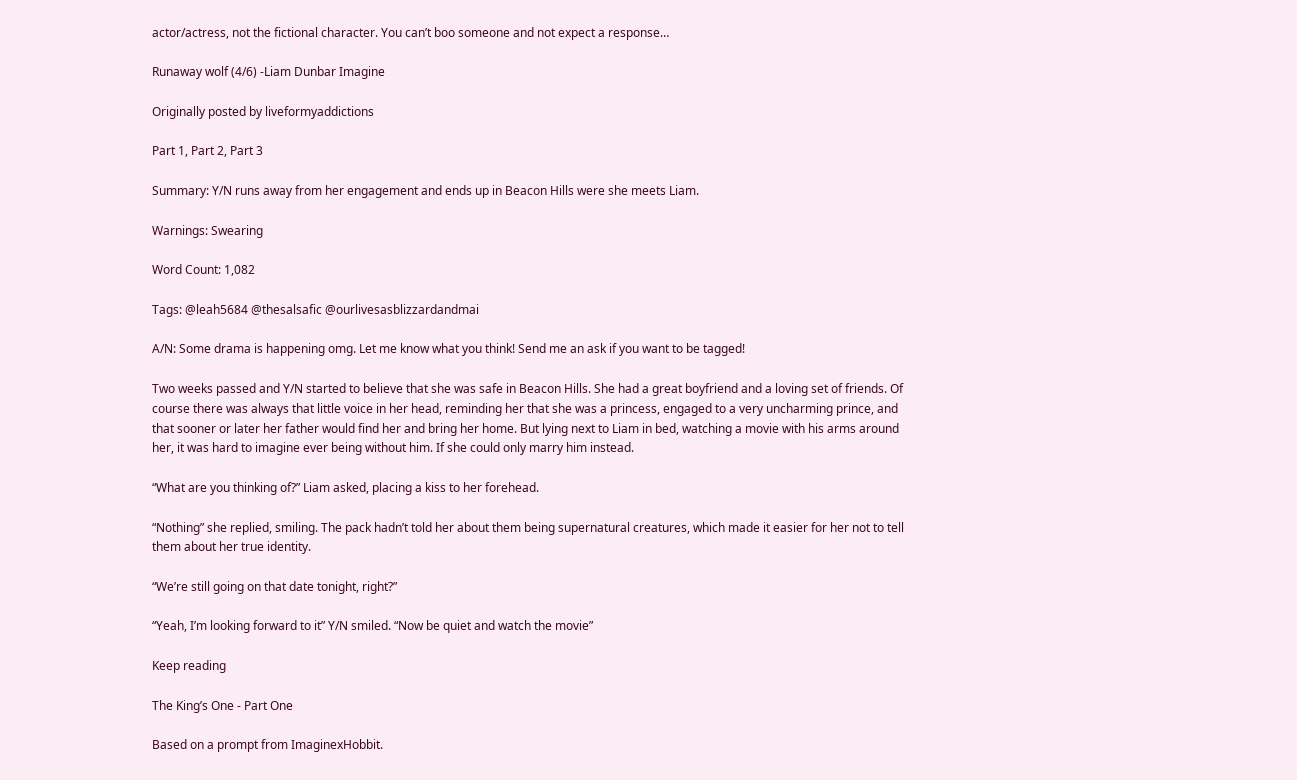actor/actress, not the fictional character. You can’t boo someone and not expect a response…

Runaway wolf (4/6) -Liam Dunbar Imagine

Originally posted by liveformyaddictions

Part 1, Part 2, Part 3

Summary: Y/N runs away from her engagement and ends up in Beacon Hills were she meets Liam.

Warnings: Swearing

Word Count: 1,082

Tags: @leah5684 @thesalsafic @ourlivesasblizzardandmai

A/N: Some drama is happening omg. Let me know what you think! Send me an ask if you want to be tagged!

Two weeks passed and Y/N started to believe that she was safe in Beacon Hills. She had a great boyfriend and a loving set of friends. Of course there was always that little voice in her head, reminding her that she was a princess, engaged to a very uncharming prince, and that sooner or later her father would find her and bring her home. But lying next to Liam in bed, watching a movie with his arms around her, it was hard to imagine ever being without him. If she could only marry him instead.

“What are you thinking of?” Liam asked, placing a kiss to her forehead.

“Nothing” she replied, smiling. The pack hadn’t told her about them being supernatural creatures, which made it easier for her not to tell them about her true identity.

“We’re still going on that date tonight, right?”

“Yeah, I’m looking forward to it” Y/N smiled. “Now be quiet and watch the movie”

Keep reading

The King’s One - Part One

Based on a prompt from ImaginexHobbit.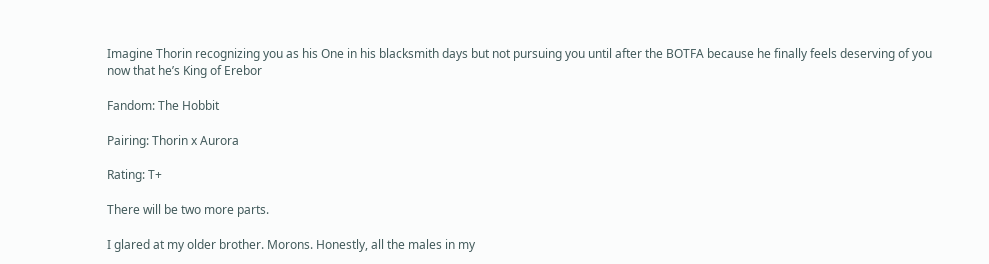Imagine Thorin recognizing you as his One in his blacksmith days but not pursuing you until after the BOTFA because he finally feels deserving of you now that he’s King of Erebor

Fandom: The Hobbit

Pairing: Thorin x Aurora

Rating: T+

There will be two more parts.

I glared at my older brother. Morons. Honestly, all the males in my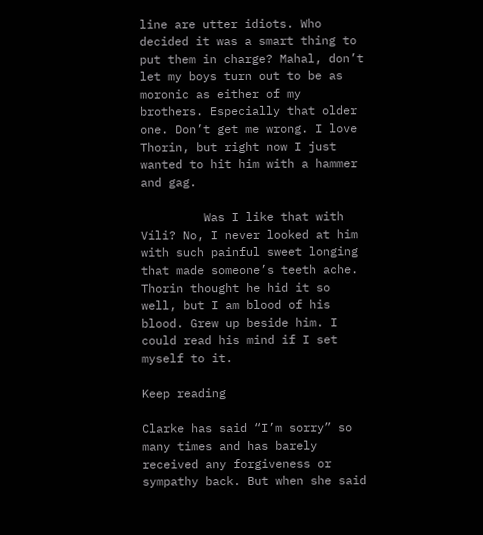line are utter idiots. Who decided it was a smart thing to put them in charge? Mahal, don’t let my boys turn out to be as moronic as either of my brothers. Especially that older one. Don’t get me wrong. I love Thorin, but right now I just wanted to hit him with a hammer and gag.

         Was I like that with Víli? No, I never looked at him with such painful sweet longing that made someone’s teeth ache. Thorin thought he hid it so well, but I am blood of his blood. Grew up beside him. I could read his mind if I set myself to it.

Keep reading

Clarke has said “I’m sorry” so many times and has barely received any forgiveness or sympathy back. But when she said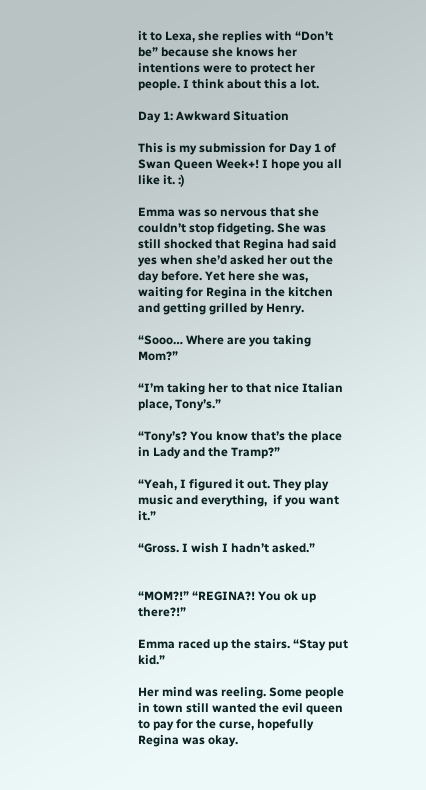it to Lexa, she replies with “Don’t be” because she knows her intentions were to protect her people. I think about this a lot.

Day 1: Awkward Situation

This is my submission for Day 1 of Swan Queen Week+! I hope you all like it. :)

Emma was so nervous that she couldn’t stop fidgeting. She was still shocked that Regina had said yes when she’d asked her out the day before. Yet here she was, waiting for Regina in the kitchen and getting grilled by Henry.

“Sooo… Where are you taking Mom?”

“I’m taking her to that nice Italian place, Tony’s.”

“Tony’s? You know that’s the place in Lady and the Tramp?”

“Yeah, I figured it out. They play music and everything,  if you want it.”

“Gross. I wish I hadn’t asked.”


“MOM?!” “REGINA?! You ok up there?!”

Emma raced up the stairs. “Stay put kid.”

Her mind was reeling. Some people in town still wanted the evil queen to pay for the curse, hopefully Regina was okay.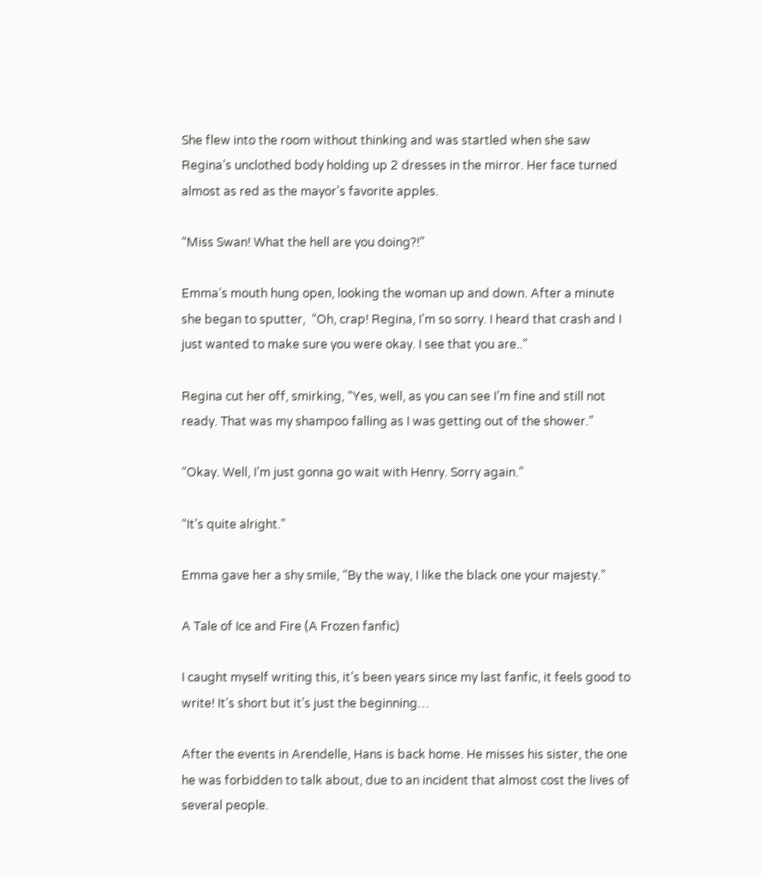She flew into the room without thinking and was startled when she saw Regina’s unclothed body holding up 2 dresses in the mirror. Her face turned almost as red as the mayor’s favorite apples.

“Miss Swan! What the hell are you doing?!”

Emma’s mouth hung open, looking the woman up and down. After a minute she began to sputter,  “Oh, crap! Regina, I’m so sorry. I heard that crash and I just wanted to make sure you were okay. I see that you are..”

Regina cut her off, smirking, “Yes, well, as you can see I’m fine and still not ready. That was my shampoo falling as I was getting out of the shower.”

“Okay. Well, I’m just gonna go wait with Henry. Sorry again.”

“It’s quite alright.”

Emma gave her a shy smile, “By the way, I like the black one your majesty.”

A Tale of Ice and Fire (A Frozen fanfic)

I caught myself writing this, it’s been years since my last fanfic, it feels good to write! It’s short but it’s just the beginning…

After the events in Arendelle, Hans is back home. He misses his sister, the one he was forbidden to talk about, due to an incident that almost cost the lives of several people.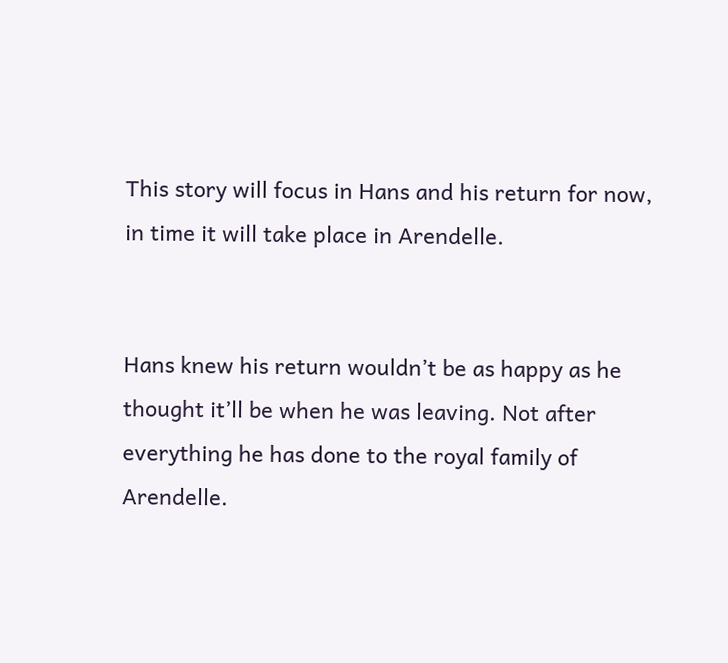This story will focus in Hans and his return for now, in time it will take place in Arendelle.


Hans knew his return wouldn’t be as happy as he thought it’ll be when he was leaving. Not after everything he has done to the royal family of Arendelle.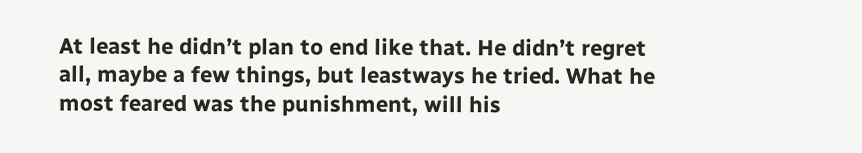At least he didn’t plan to end like that. He didn’t regret all, maybe a few things, but leastways he tried. What he most feared was the punishment, will his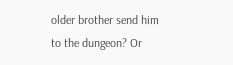older brother send him to the dungeon? Or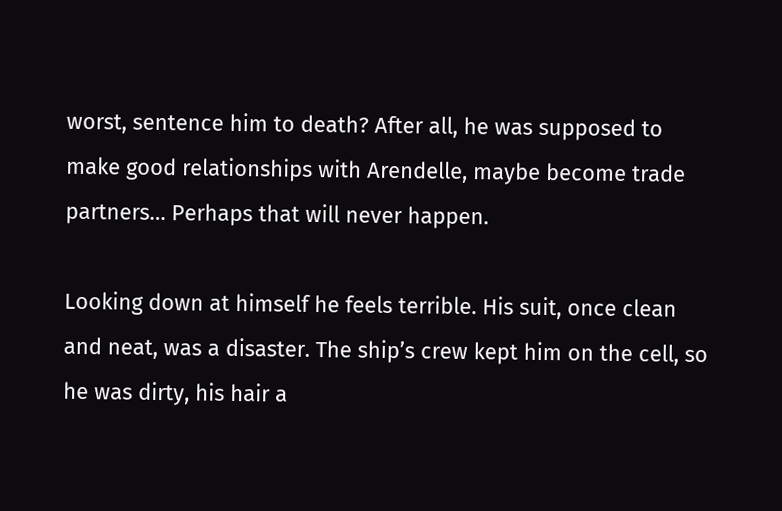worst, sentence him to death? After all, he was supposed to make good relationships with Arendelle, maybe become trade partners… Perhaps that will never happen.

Looking down at himself he feels terrible. His suit, once clean and neat, was a disaster. The ship’s crew kept him on the cell, so he was dirty, his hair a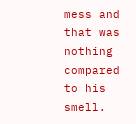mess and that was nothing compared to his smell.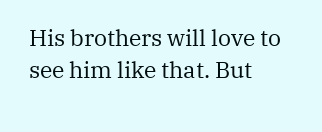His brothers will love to see him like that. But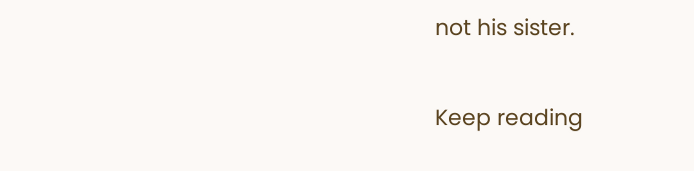not his sister.

Keep reading